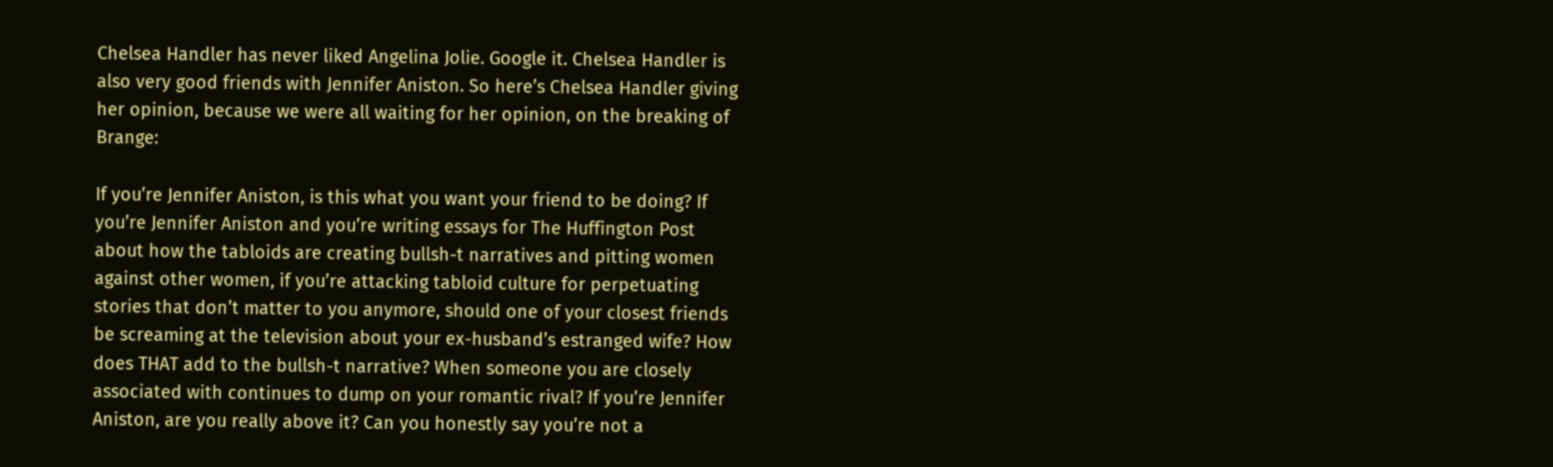Chelsea Handler has never liked Angelina Jolie. Google it. Chelsea Handler is also very good friends with Jennifer Aniston. So here’s Chelsea Handler giving her opinion, because we were all waiting for her opinion, on the breaking of Brange:

If you’re Jennifer Aniston, is this what you want your friend to be doing? If you’re Jennifer Aniston and you’re writing essays for The Huffington Post about how the tabloids are creating bullsh-t narratives and pitting women against other women, if you’re attacking tabloid culture for perpetuating stories that don’t matter to you anymore, should one of your closest friends be screaming at the television about your ex-husband’s estranged wife? How does THAT add to the bullsh-t narrative? When someone you are closely associated with continues to dump on your romantic rival? If you’re Jennifer Aniston, are you really above it? Can you honestly say you’re not a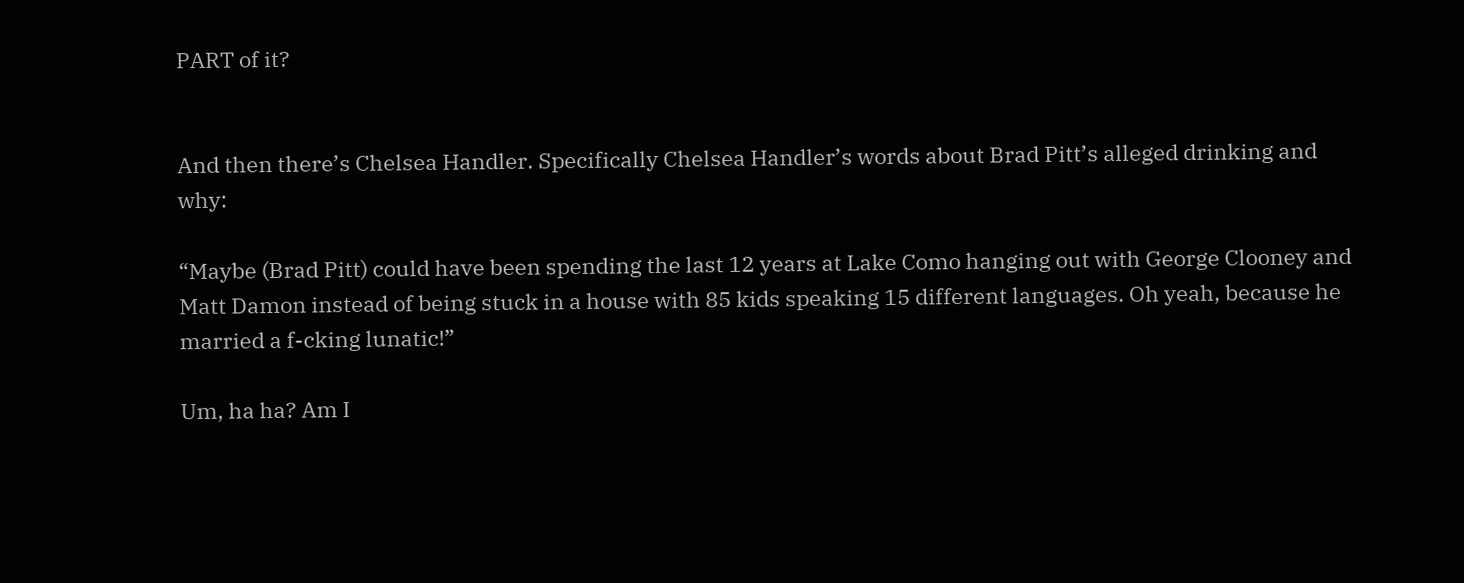PART of it?


And then there’s Chelsea Handler. Specifically Chelsea Handler’s words about Brad Pitt’s alleged drinking and why:

“Maybe (Brad Pitt) could have been spending the last 12 years at Lake Como hanging out with George Clooney and Matt Damon instead of being stuck in a house with 85 kids speaking 15 different languages. Oh yeah, because he married a f-cking lunatic!”

Um, ha ha? Am I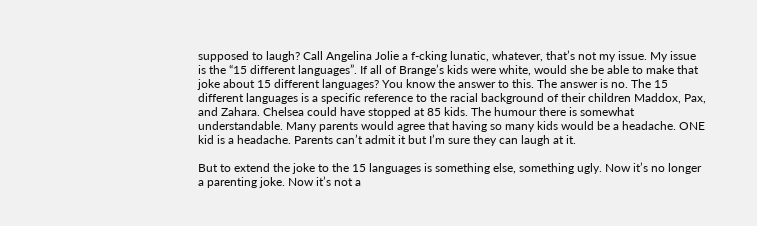supposed to laugh? Call Angelina Jolie a f-cking lunatic, whatever, that’s not my issue. My issue is the “15 different languages”. If all of Brange’s kids were white, would she be able to make that joke about 15 different languages? You know the answer to this. The answer is no. The 15 different languages is a specific reference to the racial background of their children Maddox, Pax, and Zahara. Chelsea could have stopped at 85 kids. The humour there is somewhat understandable. Many parents would agree that having so many kids would be a headache. ONE kid is a headache. Parents can’t admit it but I’m sure they can laugh at it.

But to extend the joke to the 15 languages is something else, something ugly. Now it’s no longer a parenting joke. Now it’s not a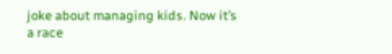joke about managing kids. Now it’s a race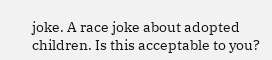joke. A race joke about adopted children. Is this acceptable to you?